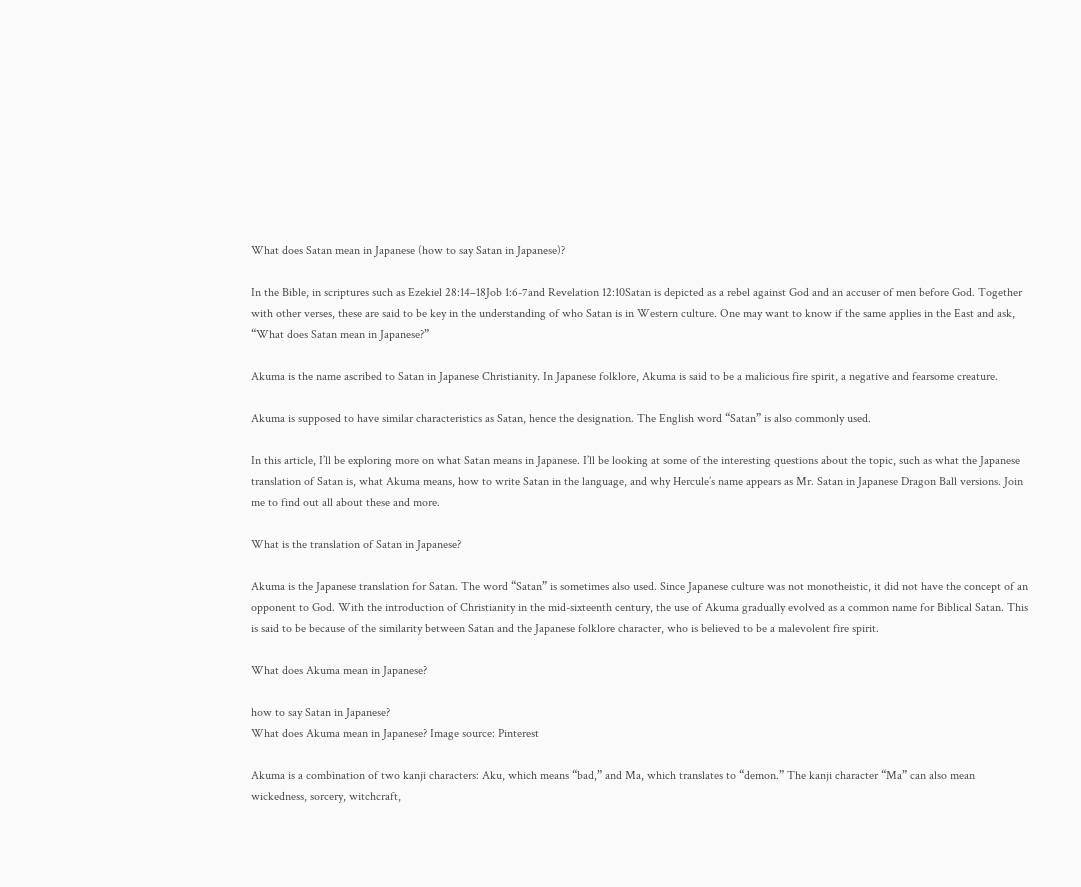What does Satan mean in Japanese (how to say Satan in Japanese)?

In the Bible, in scriptures such as Ezekiel 28:14–18Job 1:6-7and Revelation 12:10Satan is depicted as a rebel against God and an accuser of men before God. Together with other verses, these are said to be key in the understanding of who Satan is in Western culture. One may want to know if the same applies in the East and ask, “What does Satan mean in Japanese?”

Akuma is the name ascribed to Satan in Japanese Christianity. In Japanese folklore, Akuma is said to be a malicious fire spirit, a negative and fearsome creature.

Akuma is supposed to have similar characteristics as Satan, hence the designation. The English word “Satan” is also commonly used.

In this article, I’ll be exploring more on what Satan means in Japanese. I’ll be looking at some of the interesting questions about the topic, such as what the Japanese translation of Satan is, what Akuma means, how to write Satan in the language, and why Hercule’s name appears as Mr. Satan in Japanese Dragon Ball versions. Join me to find out all about these and more.

What is the translation of Satan in Japanese?

Akuma is the Japanese translation for Satan. The word “Satan” is sometimes also used. Since Japanese culture was not monotheistic, it did not have the concept of an opponent to God. With the introduction of Christianity in the mid-sixteenth century, the use of Akuma gradually evolved as a common name for Biblical Satan. This is said to be because of the similarity between Satan and the Japanese folklore character, who is believed to be a malevolent fire spirit.

What does Akuma mean in Japanese?

how to say Satan in Japanese?
What does Akuma mean in Japanese? Image source: Pinterest

Akuma is a combination of two kanji characters: Aku, which means “bad,” and Ma, which translates to “demon.” The kanji character “Ma” can also mean wickedness, sorcery, witchcraft,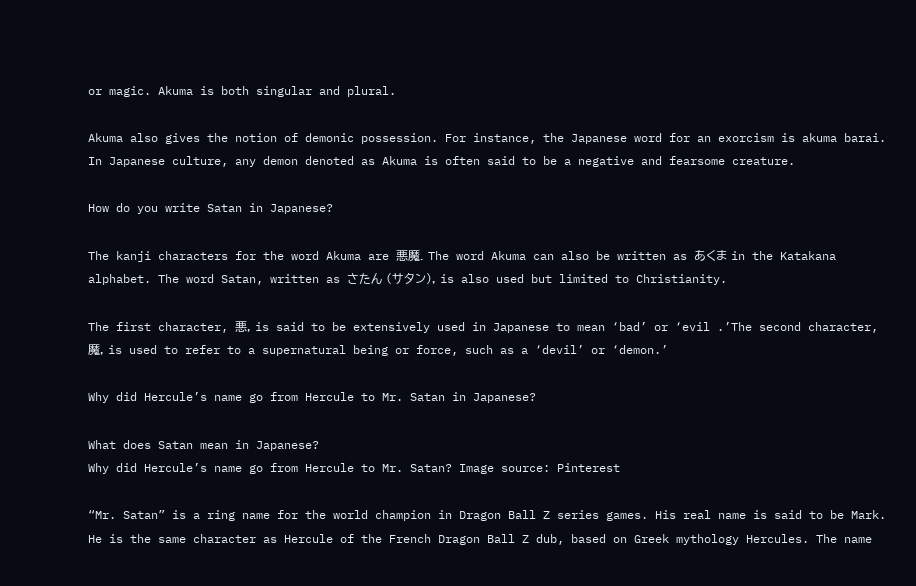or magic. Akuma is both singular and plural.

Akuma also gives the notion of demonic possession. For instance, the Japanese word for an exorcism is akuma barai. In Japanese culture, any demon denoted as Akuma is often said to be a negative and fearsome creature.

How do you write Satan in Japanese?

The kanji characters for the word Akuma are 悪魔. The word Akuma can also be written as あくま in the Katakana alphabet. The word Satan, written as さたん (サタン), is also used but limited to Christianity.

The first character, 悪, is said to be extensively used in Japanese to mean ‘bad’ or ‘evil .’The second character, 魔, is used to refer to a supernatural being or force, such as a ‘devil’ or ‘demon.’

Why did Hercule’s name go from Hercule to Mr. Satan in Japanese?

What does Satan mean in Japanese?
Why did Hercule’s name go from Hercule to Mr. Satan? Image source: Pinterest

“Mr. Satan” is a ring name for the world champion in Dragon Ball Z series games. His real name is said to be Mark. He is the same character as Hercule of the French Dragon Ball Z dub, based on Greek mythology Hercules. The name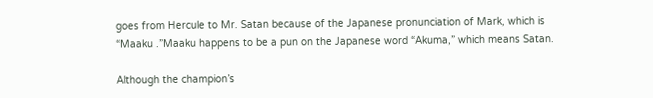goes from Hercule to Mr. Satan because of the Japanese pronunciation of Mark, which is “Maaku .”Maaku happens to be a pun on the Japanese word “Akuma,” which means Satan.

Although the champion’s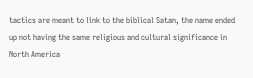tactics are meant to link to the biblical Satan, the name ended up not having the same religious and cultural significance in North America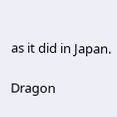as it did in Japan.

Dragon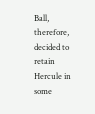Ball, therefore, decided to retain Hercule in some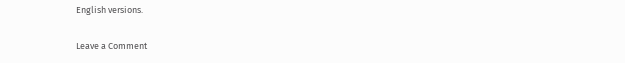English versions.

Leave a Comment